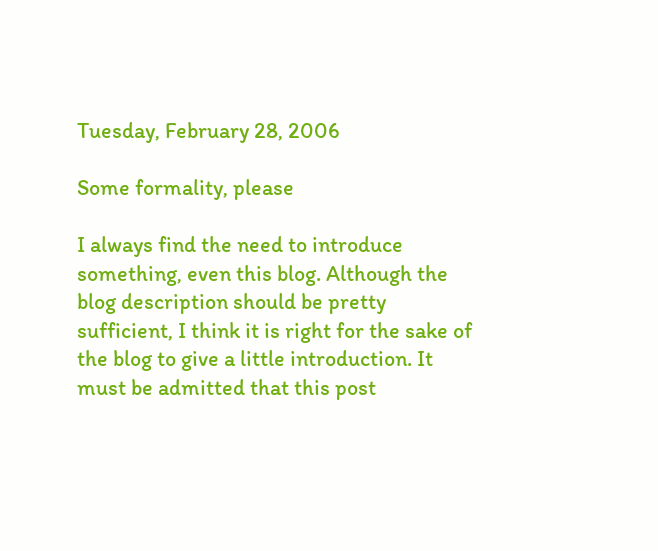Tuesday, February 28, 2006

Some formality, please

I always find the need to introduce something, even this blog. Although the blog description should be pretty sufficient, I think it is right for the sake of the blog to give a little introduction. It must be admitted that this post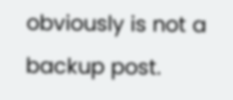obviously is not a backup post.